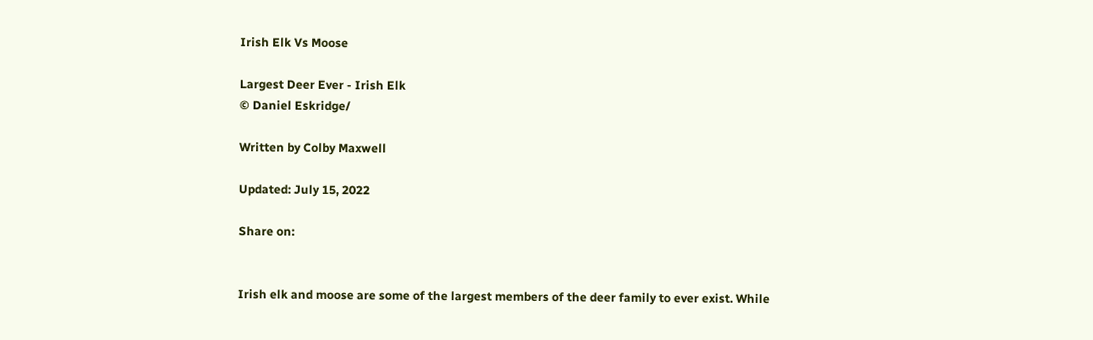Irish Elk Vs Moose

Largest Deer Ever - Irish Elk
© Daniel Eskridge/

Written by Colby Maxwell

Updated: July 15, 2022

Share on:


Irish elk and moose are some of the largest members of the deer family to ever exist. While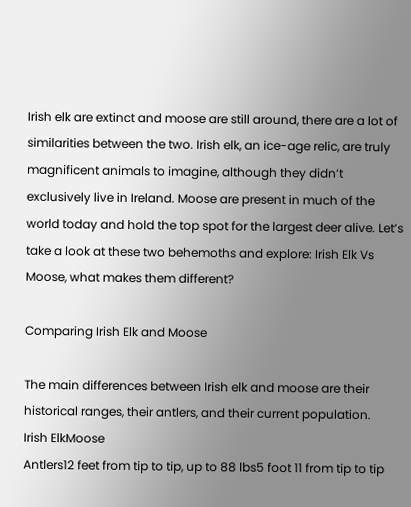Irish elk are extinct and moose are still around, there are a lot of similarities between the two. Irish elk, an ice-age relic, are truly magnificent animals to imagine, although they didn’t exclusively live in Ireland. Moose are present in much of the world today and hold the top spot for the largest deer alive. Let’s take a look at these two behemoths and explore: Irish Elk Vs Moose, what makes them different?

Comparing Irish Elk and Moose

The main differences between Irish elk and moose are their historical ranges, their antlers, and their current population.
Irish ElkMoose
Antlers12 feet from tip to tip, up to 88 lbs5 foot 11 from tip to tip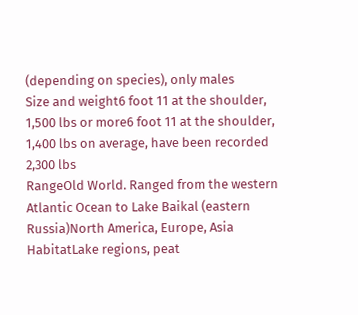(depending on species), only males
Size and weight6 foot 11 at the shoulder, 1,500 lbs or more6 foot 11 at the shoulder, 1,400 lbs on average, have been recorded 2,300 lbs
RangeOld World. Ranged from the western Atlantic Ocean to Lake Baikal (eastern Russia)North America, Europe, Asia
HabitatLake regions, peat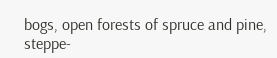bogs, open forests of spruce and pine, steppe-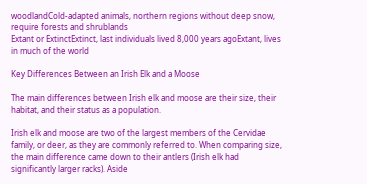woodlandCold-adapted animals, northern regions without deep snow, require forests and shrublands
Extant or ExtinctExtinct, last individuals lived 8,000 years agoExtant, lives in much of the world

Key Differences Between an Irish Elk and a Moose

The main differences between Irish elk and moose are their size, their habitat, and their status as a population.

Irish elk and moose are two of the largest members of the Cervidae family, or deer, as they are commonly referred to. When comparing size, the main difference came down to their antlers (Irish elk had significantly larger racks). Aside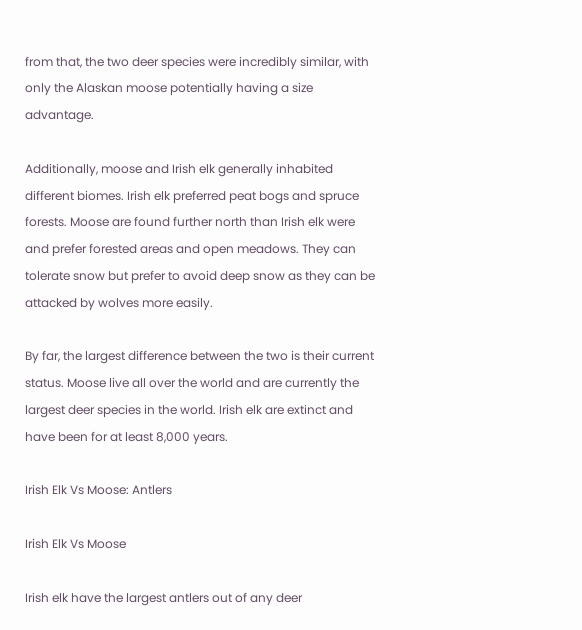from that, the two deer species were incredibly similar, with only the Alaskan moose potentially having a size advantage.

Additionally, moose and Irish elk generally inhabited different biomes. Irish elk preferred peat bogs and spruce forests. Moose are found further north than Irish elk were and prefer forested areas and open meadows. They can tolerate snow but prefer to avoid deep snow as they can be attacked by wolves more easily.

By far, the largest difference between the two is their current status. Moose live all over the world and are currently the largest deer species in the world. Irish elk are extinct and have been for at least 8,000 years.

Irish Elk Vs Moose: Antlers

Irish Elk Vs Moose

Irish elk have the largest antlers out of any deer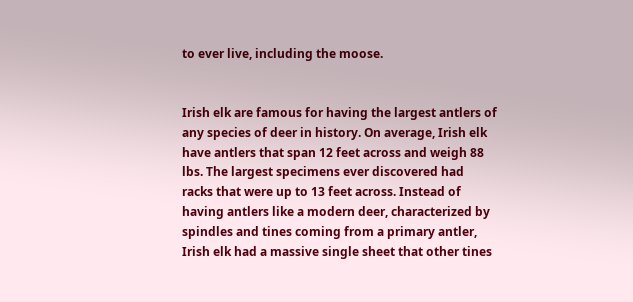to ever live, including the moose.


Irish elk are famous for having the largest antlers of any species of deer in history. On average, Irish elk have antlers that span 12 feet across and weigh 88 lbs. The largest specimens ever discovered had racks that were up to 13 feet across. Instead of having antlers like a modern deer, characterized by spindles and tines coming from a primary antler, Irish elk had a massive single sheet that other tines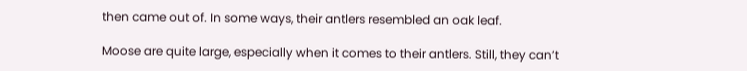then came out of. In some ways, their antlers resembled an oak leaf.

Moose are quite large, especially when it comes to their antlers. Still, they can’t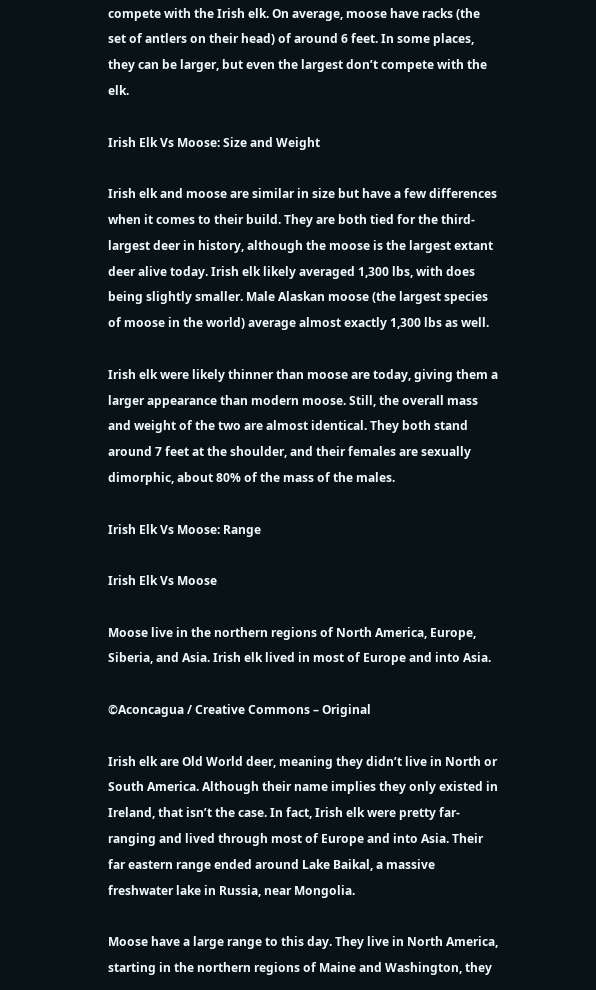compete with the Irish elk. On average, moose have racks (the set of antlers on their head) of around 6 feet. In some places, they can be larger, but even the largest don’t compete with the elk.

Irish Elk Vs Moose: Size and Weight

Irish elk and moose are similar in size but have a few differences when it comes to their build. They are both tied for the third-largest deer in history, although the moose is the largest extant deer alive today. Irish elk likely averaged 1,300 lbs, with does being slightly smaller. Male Alaskan moose (the largest species of moose in the world) average almost exactly 1,300 lbs as well.

Irish elk were likely thinner than moose are today, giving them a larger appearance than modern moose. Still, the overall mass and weight of the two are almost identical. They both stand around 7 feet at the shoulder, and their females are sexually dimorphic, about 80% of the mass of the males.

Irish Elk Vs Moose: Range

Irish Elk Vs Moose

Moose live in the northern regions of North America, Europe, Siberia, and Asia. Irish elk lived in most of Europe and into Asia.

©Aconcagua / Creative Commons – Original

Irish elk are Old World deer, meaning they didn’t live in North or South America. Although their name implies they only existed in Ireland, that isn’t the case. In fact, Irish elk were pretty far-ranging and lived through most of Europe and into Asia. Their far eastern range ended around Lake Baikal, a massive freshwater lake in Russia, near Mongolia.

Moose have a large range to this day. They live in North America, starting in the northern regions of Maine and Washington, they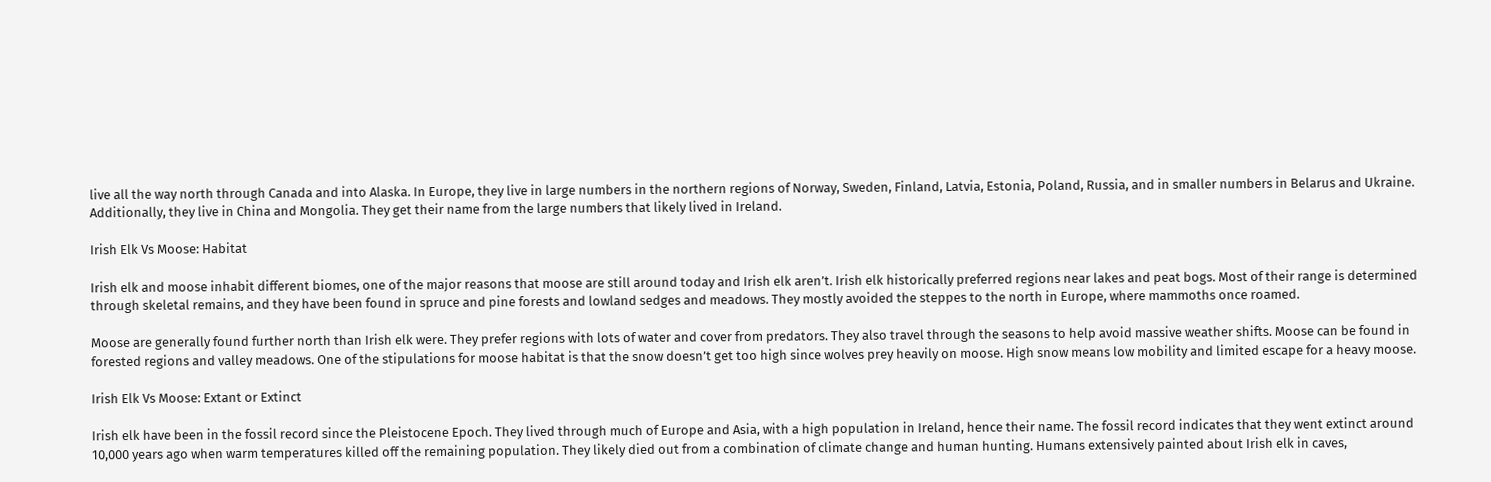live all the way north through Canada and into Alaska. In Europe, they live in large numbers in the northern regions of Norway, Sweden, Finland, Latvia, Estonia, Poland, Russia, and in smaller numbers in Belarus and Ukraine. Additionally, they live in China and Mongolia. They get their name from the large numbers that likely lived in Ireland.

Irish Elk Vs Moose: Habitat

Irish elk and moose inhabit different biomes, one of the major reasons that moose are still around today and Irish elk aren’t. Irish elk historically preferred regions near lakes and peat bogs. Most of their range is determined through skeletal remains, and they have been found in spruce and pine forests and lowland sedges and meadows. They mostly avoided the steppes to the north in Europe, where mammoths once roamed.

Moose are generally found further north than Irish elk were. They prefer regions with lots of water and cover from predators. They also travel through the seasons to help avoid massive weather shifts. Moose can be found in forested regions and valley meadows. One of the stipulations for moose habitat is that the snow doesn’t get too high since wolves prey heavily on moose. High snow means low mobility and limited escape for a heavy moose.

Irish Elk Vs Moose: Extant or Extinct

Irish elk have been in the fossil record since the Pleistocene Epoch. They lived through much of Europe and Asia, with a high population in Ireland, hence their name. The fossil record indicates that they went extinct around 10,000 years ago when warm temperatures killed off the remaining population. They likely died out from a combination of climate change and human hunting. Humans extensively painted about Irish elk in caves,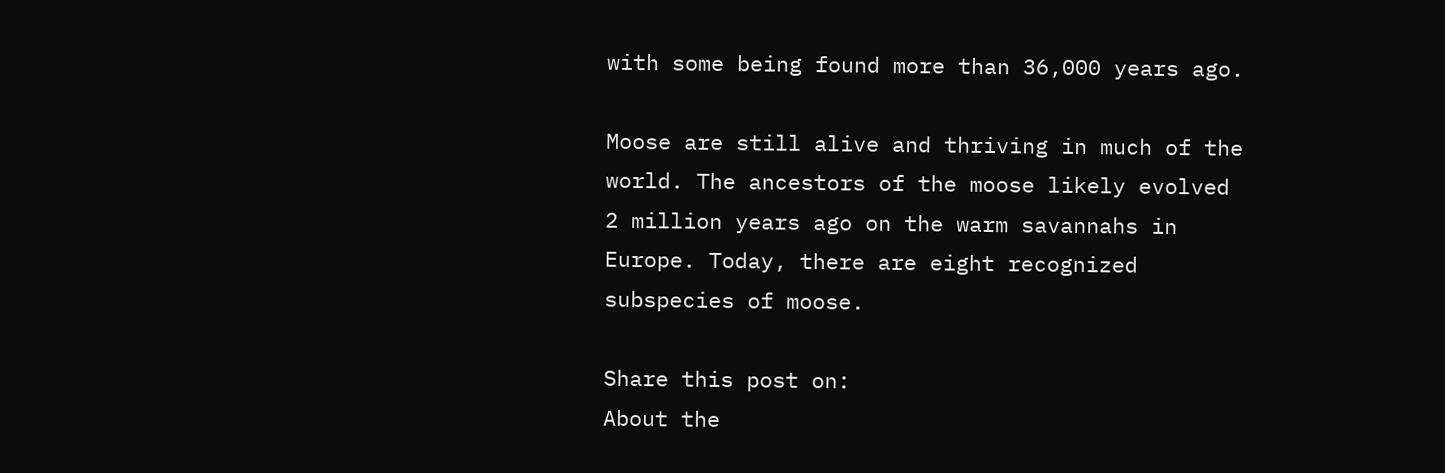with some being found more than 36,000 years ago.

Moose are still alive and thriving in much of the world. The ancestors of the moose likely evolved 2 million years ago on the warm savannahs in Europe. Today, there are eight recognized subspecies of moose.

Share this post on:
About the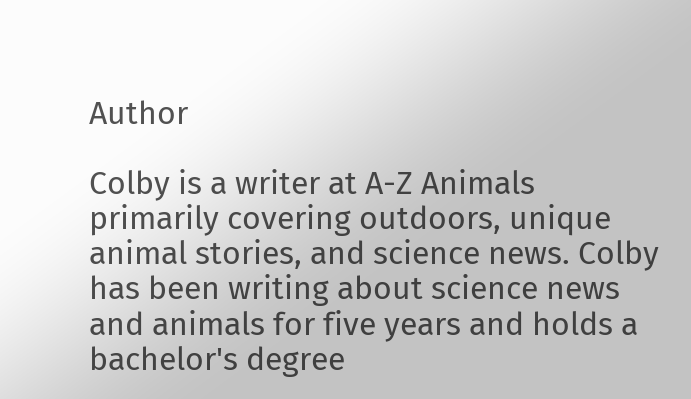Author

Colby is a writer at A-Z Animals primarily covering outdoors, unique animal stories, and science news. Colby has been writing about science news and animals for five years and holds a bachelor's degree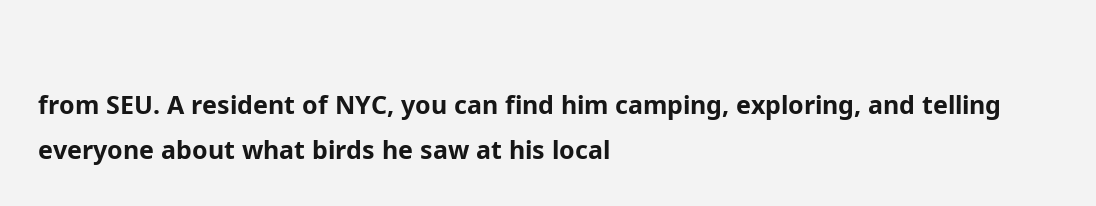from SEU. A resident of NYC, you can find him camping, exploring, and telling everyone about what birds he saw at his local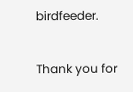birdfeeder.

Thank you for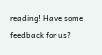reading! Have some feedback for us?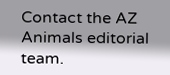Contact the AZ Animals editorial team.